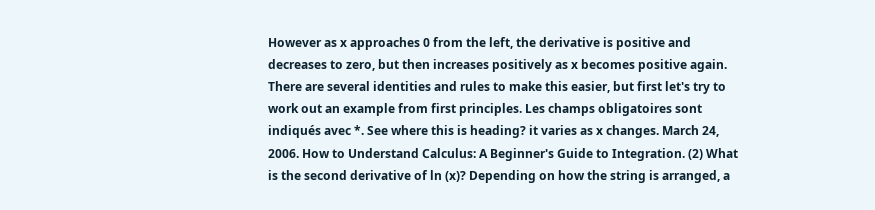However as x approaches 0 from the left, the derivative is positive and decreases to zero, but then increases positively as x becomes positive again. There are several identities and rules to make this easier, but first let's try to work out an example from first principles. Les champs obligatoires sont indiqués avec *. See where this is heading? it varies as x changes. March 24, 2006. How to Understand Calculus: A Beginner's Guide to Integration. (2) What is the second derivative of ln (x)? Depending on how the string is arranged, a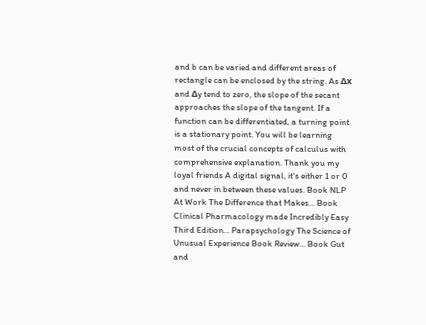and b can be varied and different areas of rectangle can be enclosed by the string. As Δx and Δy tend to zero, the slope of the secant approaches the slope of the tangent. If a function can be differentiated, a turning point is a stationary point. You will be learning most of the crucial concepts of calculus with comprehensive explanation. Thank you my loyal friends A digital signal, it's either 1 or 0 and never in between these values. Book NLP At Work The Difference that Makes... Book Clinical Pharmacology made Incredibly Easy Third Edition... Parapsychology The Science of Unusual Experience Book Review... Book Gut and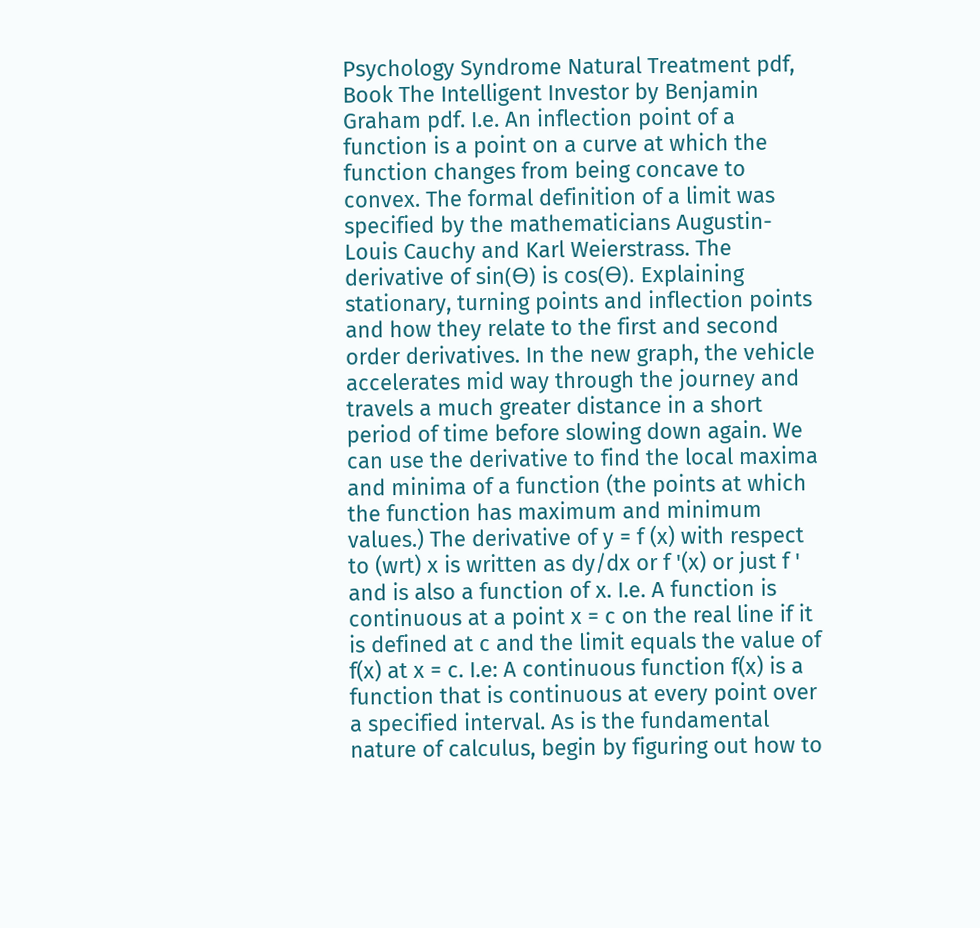Psychology Syndrome Natural Treatment pdf, Book The Intelligent Investor by Benjamin Graham pdf. I.e. An inflection point of a function is a point on a curve at which the function changes from being concave to convex. The formal definition of a limit was specified by the mathematicians Augustin-Louis Cauchy and Karl Weierstrass. The derivative of sin(Ө) is cos(Ө). Explaining stationary, turning points and inflection points and how they relate to the first and second order derivatives. In the new graph, the vehicle accelerates mid way through the journey and travels a much greater distance in a short period of time before slowing down again. We can use the derivative to find the local maxima and minima of a function (the points at which the function has maximum and minimum values.) The derivative of y = f (x) with respect to (wrt) x is written as dy/dx or f '(x) or just f ' and is also a function of x. I.e. A function is continuous at a point x = c on the real line if it is defined at c and the limit equals the value of f(x) at x = c. I.e: A continuous function f(x) is a function that is continuous at every point over a specified interval. As is the fundamental nature of calculus, begin by figuring out how to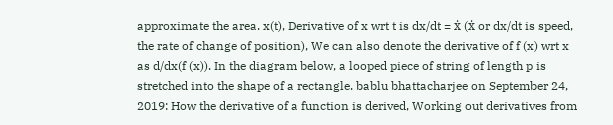approximate the area. x(t), Derivative of x wrt t is dx/dt = ẋ (ẋ or dx/dt is speed, the rate of change of position), We can also denote the derivative of f (x) wrt x as d/dx(f (x)). In the diagram below, a looped piece of string of length p is stretched into the shape of a rectangle. bablu bhattacharjee on September 24, 2019: How the derivative of a function is derived, Working out derivatives from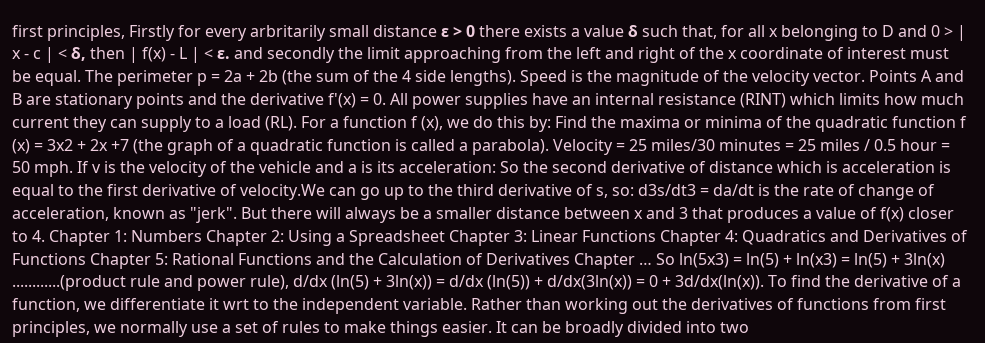first principles, Firstly for every arbritarily small distance ε > 0 there exists a value δ such that, for all x belonging to D and 0 > | x - c | < δ, then | f(x) - L | < ε. and secondly the limit approaching from the left and right of the x coordinate of interest must be equal. The perimeter p = 2a + 2b (the sum of the 4 side lengths). Speed is the magnitude of the velocity vector. Points A and B are stationary points and the derivative f'(x) = 0. All power supplies have an internal resistance (RINT) which limits how much current they can supply to a load (RL). For a function f (x), we do this by: Find the maxima or minima of the quadratic function f (x) = 3x2 + 2x +7 (the graph of a quadratic function is called a parabola). Velocity = 25 miles/30 minutes = 25 miles / 0.5 hour = 50 mph. If v is the velocity of the vehicle and a is its acceleration: So the second derivative of distance which is acceleration is equal to the first derivative of velocity.We can go up to the third derivative of s, so: d3s/dt3 = da/dt is the rate of change of acceleration, known as "jerk". But there will always be a smaller distance between x and 3 that produces a value of f(x) closer to 4. Chapter 1: Numbers Chapter 2: Using a Spreadsheet Chapter 3: Linear Functions Chapter 4: Quadratics and Derivatives of Functions Chapter 5: Rational Functions and the Calculation of Derivatives Chapter … So ln(5x3) = ln(5) + ln(x3) = ln(5) + 3ln(x) ............(product rule and power rule), d/dx (ln(5) + 3ln(x)) = d/dx (ln(5)) + d/dx(3ln(x)) = 0 + 3d/dx(ln(x)). To find the derivative of a function, we differentiate it wrt to the independent variable. Rather than working out the derivatives of functions from first principles, we normally use a set of rules to make things easier. It can be broadly divided into two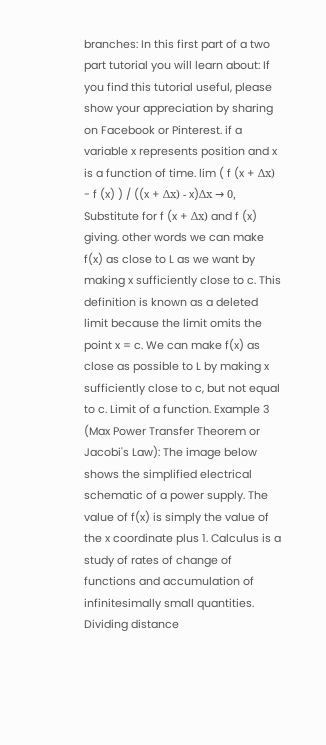branches: In this first part of a two part tutorial you will learn about: If you find this tutorial useful, please show your appreciation by sharing on Facebook or Pinterest. if a variable x represents position and x is a function of time. lim ( f (x + Δx) - f (x) ) / ((x + Δx) - x)Δx → 0, Substitute for f (x + Δx) and f (x) giving. other words we can make f(x) as close to L as we want by making x sufficiently close to c. This definition is known as a deleted limit because the limit omits the point x = c. We can make f(x) as close as possible to L by making x sufficiently close to c, but not equal to c. Limit of a function. Example 3 (Max Power Transfer Theorem or Jacobi's Law): The image below shows the simplified electrical schematic of a power supply. The value of f(x) is simply the value of the x coordinate plus 1. Calculus is a study of rates of change of functions and accumulation of infinitesimally small quantities. Dividing distance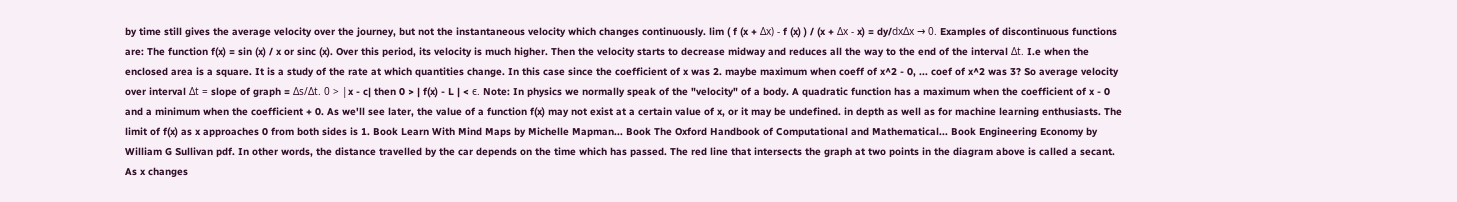by time still gives the average velocity over the journey, but not the instantaneous velocity which changes continuously. lim ( f (x + Δx) - f (x) ) / (x + Δx - x) = dy/dxΔx → 0. Examples of discontinuous functions are: The function f(x) = sin (x) / x or sinc (x). Over this period, its velocity is much higher. Then the velocity starts to decrease midway and reduces all the way to the end of the interval Δt. I.e when the enclosed area is a square. It is a study of the rate at which quantities change. In this case since the coefficient of x was 2. maybe maximum when coeff of x^2 - 0, ... coef of x^2 was 3? So average velocity over interval Δt = slope of graph = Δs/Δt. 0 > |x - c| then 0 > | f(x) - L | < ϵ. Note: In physics we normally speak of the "velocity" of a body. A quadratic function has a maximum when the coefficient of x - 0 and a minimum when the coefficient + 0. As we'll see later, the value of a function f(x) may not exist at a certain value of x, or it may be undefined. in depth as well as for machine learning enthusiasts. The limit of f(x) as x approaches 0 from both sides is 1. Book Learn With Mind Maps by Michelle Mapman... Book The Oxford Handbook of Computational and Mathematical... Book Engineering Economy by William G Sullivan pdf. In other words, the distance travelled by the car depends on the time which has passed. The red line that intersects the graph at two points in the diagram above is called a secant. As x changes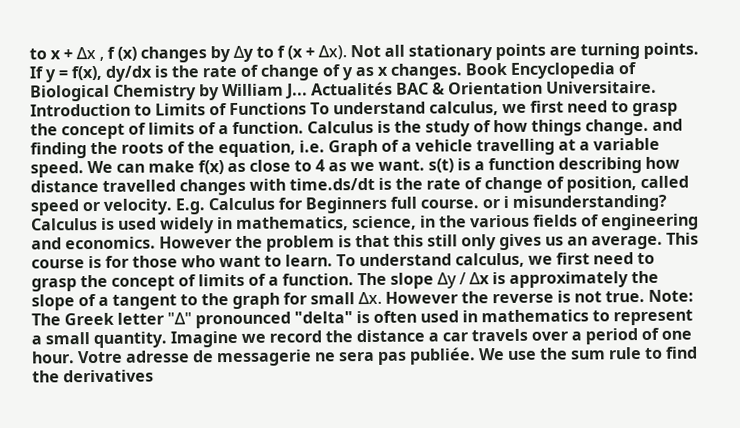to x + Δx , f (x) changes by Δy to f (x + Δx). Not all stationary points are turning points. If y = f(x), dy/dx is the rate of change of y as x changes. Book Encyclopedia of Biological Chemistry by William J... Actualités BAC & Orientation Universitaire. Introduction to Limits of Functions To understand calculus, we first need to grasp the concept of limits of a function. Calculus is the study of how things change. and finding the roots of the equation, i.e. Graph of a vehicle travelling at a variable speed. We can make f(x) as close to 4 as we want. s(t) is a function describing how distance travelled changes with time.ds/dt is the rate of change of position, called speed or velocity. E.g. Calculus for Beginners full course. or i misunderstanding? Calculus is used widely in mathematics, science, in the various fields of engineering and economics. However the problem is that this still only gives us an average. This course is for those who want to learn. To understand calculus, we first need to grasp the concept of limits of a function. The slope Δy / Δx is approximately the slope of a tangent to the graph for small Δx. However the reverse is not true. Note: The Greek letter "Δ" pronounced "delta" is often used in mathematics to represent a small quantity. Imagine we record the distance a car travels over a period of one hour. Votre adresse de messagerie ne sera pas publiée. We use the sum rule to find the derivatives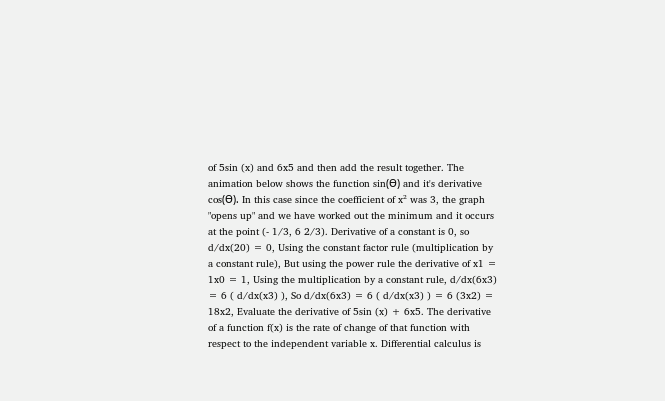of 5sin (x) and 6x5 and then add the result together. The animation below shows the function sin(Ө) and it's derivative cos(Ө). In this case since the coefficient of x² was 3, the graph "opens up" and we have worked out the minimum and it occurs at the point (- 1/3, 6 2/3). Derivative of a constant is 0, so d/dx(20) = 0, Using the constant factor rule (multiplication by a constant rule), But using the power rule the derivative of x1 = 1x0 = 1, Using the multiplication by a constant rule, d/dx(6x3) = 6 ( d/dx(x3) ), So d/dx(6x3) = 6 ( d/dx(x3) ) = 6 (3x2) = 18x2, Evaluate the derivative of 5sin (x) + 6x5. The derivative of a function f(x) is the rate of change of that function with respect to the independent variable x. Differential calculus is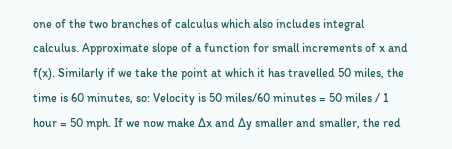one of the two branches of calculus which also includes integral calculus. Approximate slope of a function for small increments of x and f(x). Similarly if we take the point at which it has travelled 50 miles, the time is 60 minutes, so: Velocity is 50 miles/60 minutes = 50 miles / 1 hour = 50 mph. If we now make Δx and Δy smaller and smaller, the red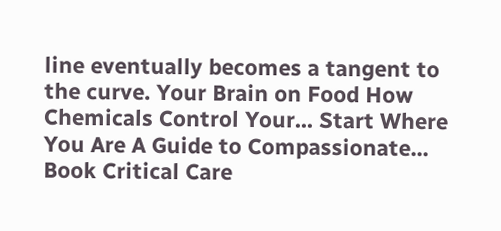line eventually becomes a tangent to the curve. Your Brain on Food How Chemicals Control Your... Start Where You Are A Guide to Compassionate... Book Critical Care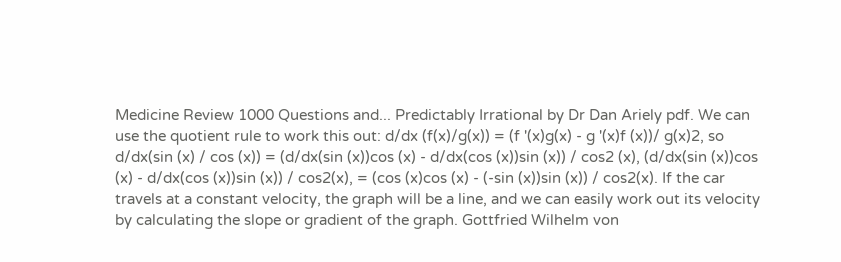Medicine Review 1000 Questions and... Predictably Irrational by Dr Dan Ariely pdf. We can use the quotient rule to work this out: d/dx (f(x)/g(x)) = (f '(x)g(x) - g '(x)f (x))/ g(x)2, so d/dx(sin (x) / cos (x)) = (d/dx(sin (x))cos (x) - d/dx(cos (x))sin (x)) / cos2 (x), (d/dx(sin (x))cos (x) - d/dx(cos (x))sin (x)) / cos2(x), = (cos (x)cos (x) - (-sin (x))sin (x)) / cos2(x). If the car travels at a constant velocity, the graph will be a line, and we can easily work out its velocity by calculating the slope or gradient of the graph. Gottfried Wilhelm von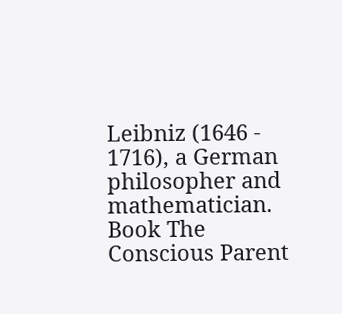Leibniz (1646 - 1716), a German philosopher and mathematician. Book The Conscious Parent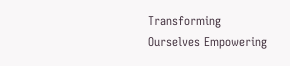Transforming Ourselves Empowering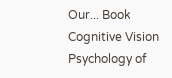Our... Book Cognitive Vision Psychology of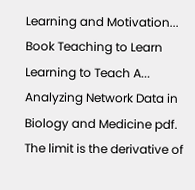Learning and Motivation... Book Teaching to Learn Learning to Teach A... Analyzing Network Data in Biology and Medicine pdf. The limit is the derivative of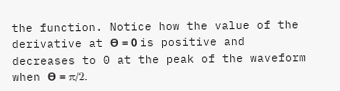the function. Notice how the value of the derivative at Ө = 0 is positive and decreases to 0 at the peak of the waveform when Ө = π/2.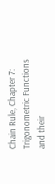Chain Rule, Chapter 7: Trigonometric Functions and their